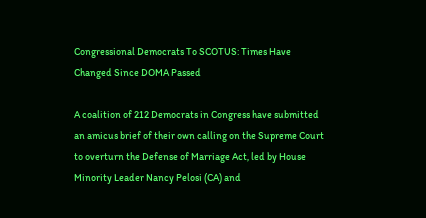Congressional Democrats To SCOTUS: Times Have Changed Since DOMA Passed

A coalition of 212 Democrats in Congress have submitted an amicus brief of their own calling on the Supreme Court to overturn the Defense of Marriage Act, led by House Minority Leader Nancy Pelosi (CA) and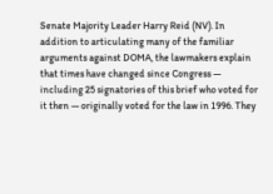Senate Majority Leader Harry Reid (NV). In addition to articulating many of the familiar arguments against DOMA, the lawmakers explain that times have changed since Congress — including 25 signatories of this brief who voted for it then — originally voted for the law in 1996. They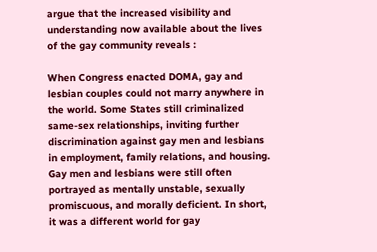argue that the increased visibility and understanding now available about the lives of the gay community reveals :

When Congress enacted DOMA, gay and lesbian couples could not marry anywhere in the world. Some States still criminalized same-sex relationships, inviting further discrimination against gay men and lesbians in employment, family relations, and housing. Gay men and lesbians were still often portrayed as mentally unstable, sexually promiscuous, and morally deficient. In short, it was a different world for gay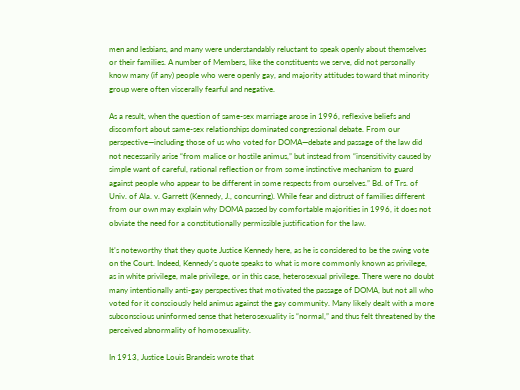men and lesbians, and many were understandably reluctant to speak openly about themselves or their families. A number of Members, like the constituents we serve, did not personally know many (if any) people who were openly gay, and majority attitudes toward that minority group were often viscerally fearful and negative.

As a result, when the question of same-sex marriage arose in 1996, reflexive beliefs and discomfort about same-sex relationships dominated congressional debate. From our perspective—including those of us who voted for DOMA—debate and passage of the law did not necessarily arise “from malice or hostile animus,” but instead from “insensitivity caused by simple want of careful, rational reflection or from some instinctive mechanism to guard against people who appear to be different in some respects from ourselves.” Bd. of Trs. of Univ. of Ala. v. Garrett (Kennedy, J., concurring). While fear and distrust of families different from our own may explain why DOMA passed by comfortable majorities in 1996, it does not obviate the need for a constitutionally permissible justification for the law.

It’s noteworthy that they quote Justice Kennedy here, as he is considered to be the swing vote on the Court. Indeed, Kennedy’s quote speaks to what is more commonly known as privilege, as in white privilege, male privilege, or in this case, heterosexual privilege. There were no doubt many intentionally anti-gay perspectives that motivated the passage of DOMA, but not all who voted for it consciously held animus against the gay community. Many likely dealt with a more subconscious uninformed sense that heterosexuality is “normal,” and thus felt threatened by the perceived abnormality of homosexuality.

In 1913, Justice Louis Brandeis wrote that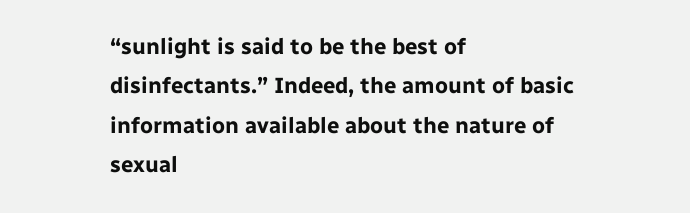“sunlight is said to be the best of disinfectants.” Indeed, the amount of basic information available about the nature of sexual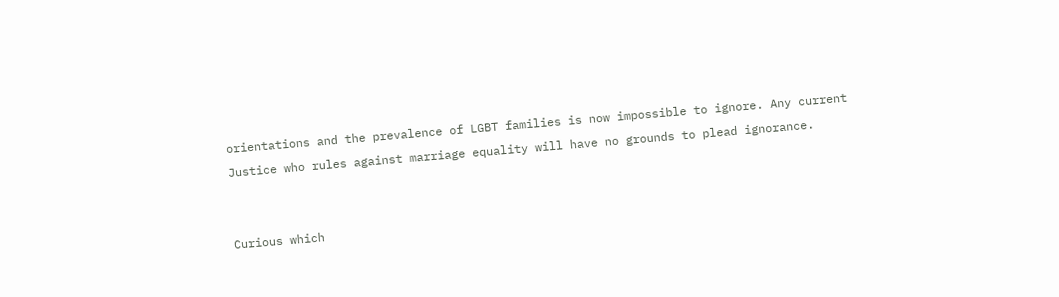orientations and the prevalence of LGBT families is now impossible to ignore. Any current Justice who rules against marriage equality will have no grounds to plead ignorance.


Curious which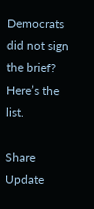Democrats did not sign the brief? Here’s the list.

Share Update